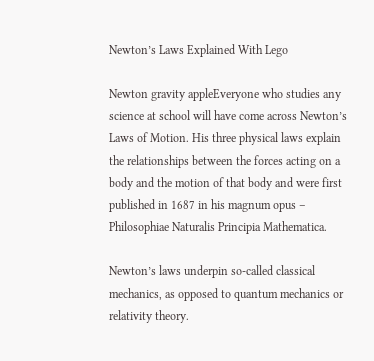Newton’s Laws Explained With Lego

Newton gravity appleEveryone who studies any science at school will have come across Newton’s Laws of Motion. His three physical laws explain the relationships between the forces acting on a body and the motion of that body and were first published in 1687 in his magnum opus – Philosophiae Naturalis Principia Mathematica.

Newton’s laws underpin so-called classical mechanics, as opposed to quantum mechanics or relativity theory.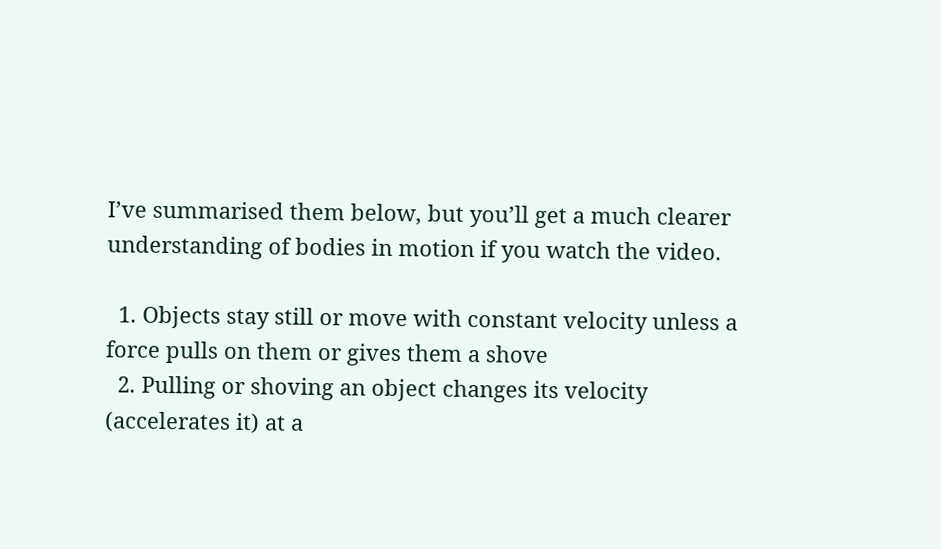I’ve summarised them below, but you’ll get a much clearer understanding of bodies in motion if you watch the video.

  1. Objects stay still or move with constant velocity unless a force pulls on them or gives them a shove
  2. Pulling or shoving an object changes its velocity (accelerates it) at a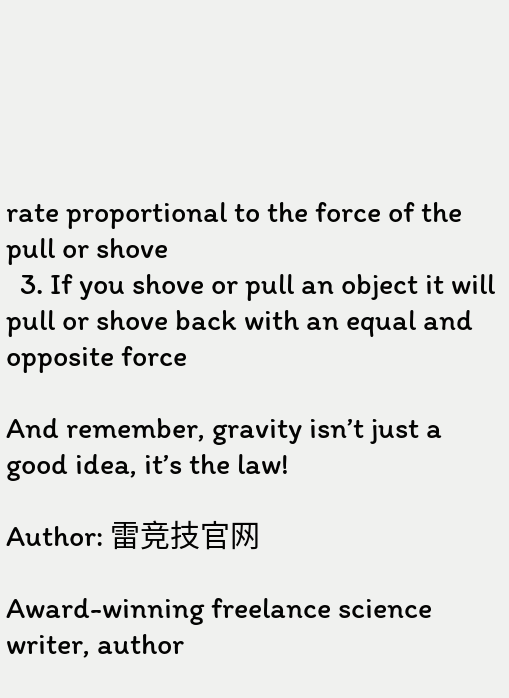rate proportional to the force of the pull or shove
  3. If you shove or pull an object it will pull or shove back with an equal and opposite force

And remember, gravity isn’t just a good idea, it’s the law!

Author: 雷竞技官网

Award-winning freelance science writer, author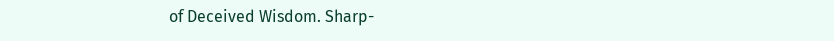of Deceived Wisdom. Sharp-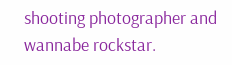shooting photographer and wannabe rockstar.